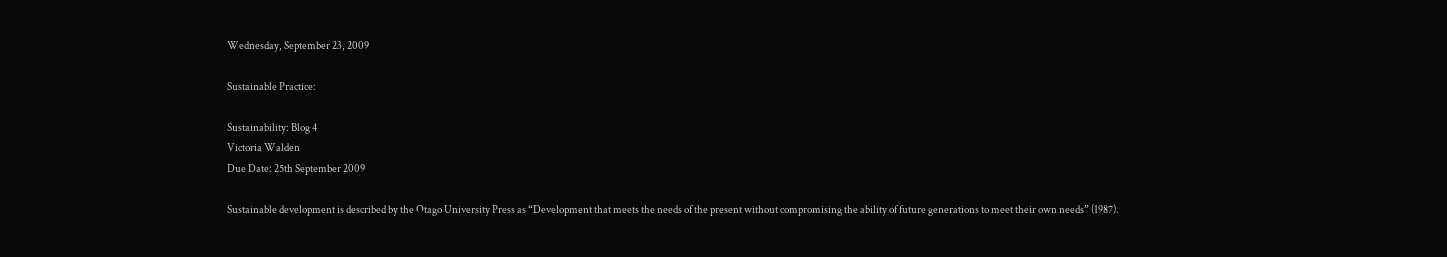Wednesday, September 23, 2009

Sustainable Practice:

Sustainability: Blog 4
Victoria Walden
Due Date: 25th September 2009

Sustainable development is described by the Otago University Press as “Development that meets the needs of the present without compromising the ability of future generations to meet their own needs” (1987).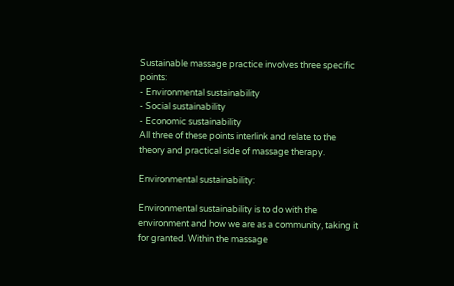Sustainable massage practice involves three specific points:
- Environmental sustainability
- Social sustainability
- Economic sustainability
All three of these points interlink and relate to the theory and practical side of massage therapy.

Environmental sustainability:

Environmental sustainability is to do with the environment and how we are as a community, taking it for granted. Within the massage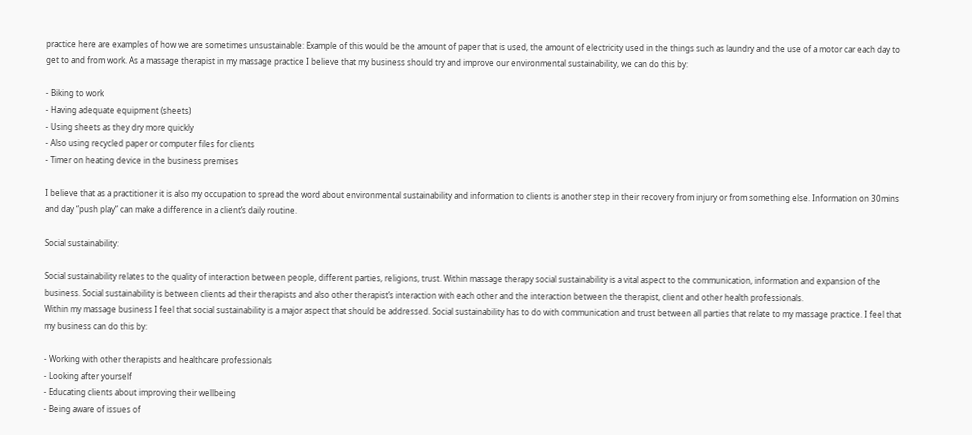practice here are examples of how we are sometimes unsustainable: Example of this would be the amount of paper that is used, the amount of electricity used in the things such as laundry and the use of a motor car each day to get to and from work. As a massage therapist in my massage practice I believe that my business should try and improve our environmental sustainability, we can do this by:

- Biking to work
- Having adequate equipment (sheets)
- Using sheets as they dry more quickly
- Also using recycled paper or computer files for clients
- Timer on heating device in the business premises

I believe that as a practitioner it is also my occupation to spread the word about environmental sustainability and information to clients is another step in their recovery from injury or from something else. Information on 30mins and day “push play” can make a difference in a client’s daily routine.

Social sustainability:

Social sustainability relates to the quality of interaction between people, different parties, religions, trust. Within massage therapy social sustainability is a vital aspect to the communication, information and expansion of the business. Social sustainability is between clients ad their therapists and also other therapist’s interaction with each other and the interaction between the therapist, client and other health professionals.
Within my massage business I feel that social sustainability is a major aspect that should be addressed. Social sustainability has to do with communication and trust between all parties that relate to my massage practice. I feel that my business can do this by:

- Working with other therapists and healthcare professionals
- Looking after yourself
- Educating clients about improving their wellbeing
- Being aware of issues of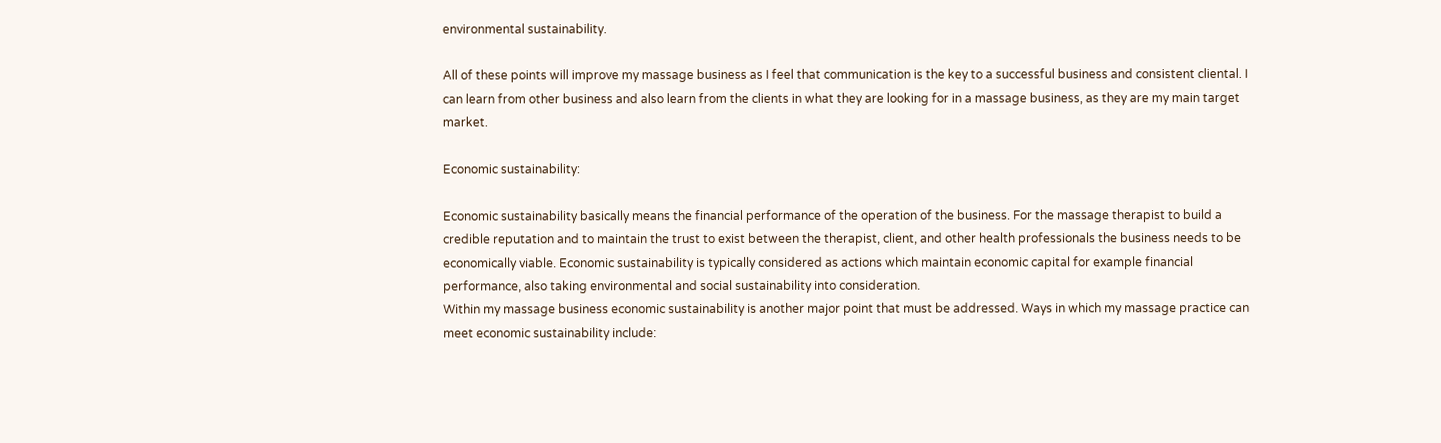environmental sustainability.

All of these points will improve my massage business as I feel that communication is the key to a successful business and consistent cliental. I can learn from other business and also learn from the clients in what they are looking for in a massage business, as they are my main target market.

Economic sustainability:

Economic sustainability basically means the financial performance of the operation of the business. For the massage therapist to build a credible reputation and to maintain the trust to exist between the therapist, client, and other health professionals the business needs to be economically viable. Economic sustainability is typically considered as actions which maintain economic capital for example financial performance, also taking environmental and social sustainability into consideration.
Within my massage business economic sustainability is another major point that must be addressed. Ways in which my massage practice can meet economic sustainability include: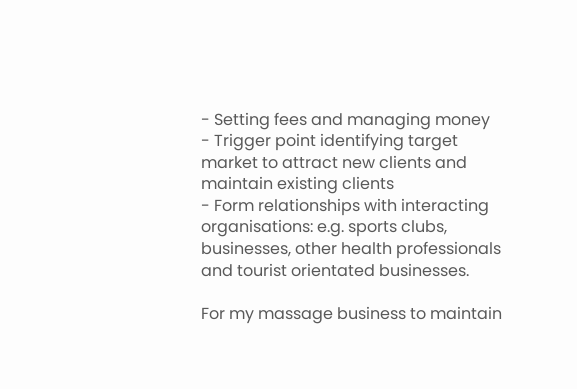- Setting fees and managing money
- Trigger point identifying target market to attract new clients and maintain existing clients
- Form relationships with interacting organisations: e.g. sports clubs, businesses, other health professionals and tourist orientated businesses.

For my massage business to maintain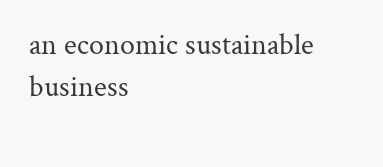an economic sustainable business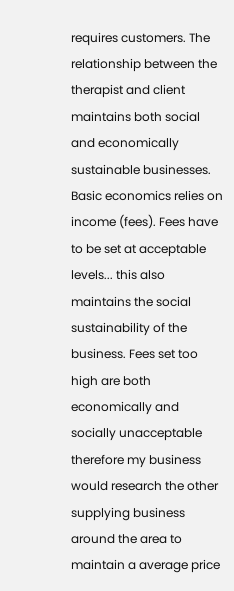requires customers. The relationship between the therapist and client maintains both social and economically sustainable businesses. Basic economics relies on income (fees). Fees have to be set at acceptable levels... this also maintains the social sustainability of the business. Fees set too high are both economically and socially unacceptable therefore my business would research the other supplying business around the area to maintain a average price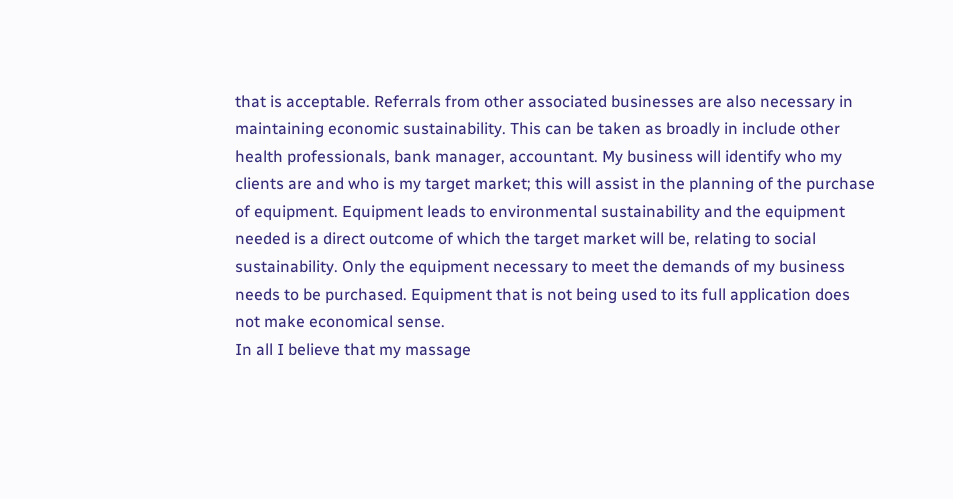that is acceptable. Referrals from other associated businesses are also necessary in maintaining economic sustainability. This can be taken as broadly in include other health professionals, bank manager, accountant. My business will identify who my clients are and who is my target market; this will assist in the planning of the purchase of equipment. Equipment leads to environmental sustainability and the equipment needed is a direct outcome of which the target market will be, relating to social sustainability. Only the equipment necessary to meet the demands of my business needs to be purchased. Equipment that is not being used to its full application does not make economical sense.
In all I believe that my massage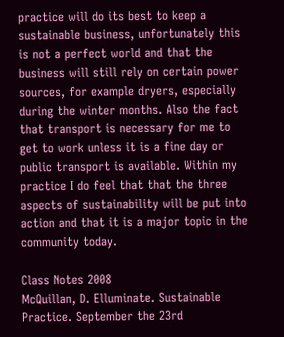practice will do its best to keep a sustainable business, unfortunately this is not a perfect world and that the business will still rely on certain power sources, for example dryers, especially during the winter months. Also the fact that transport is necessary for me to get to work unless it is a fine day or public transport is available. Within my practice I do feel that that the three aspects of sustainability will be put into action and that it is a major topic in the community today.

Class Notes 2008
McQuillan, D. Elluminate. Sustainable Practice. September the 23rd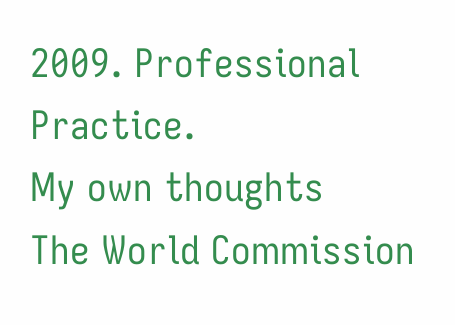2009. Professional Practice.
My own thoughts
The World Commission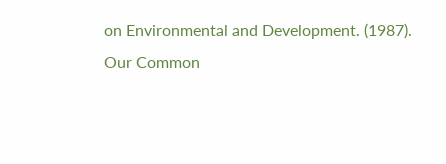on Environmental and Development. (1987). Our Common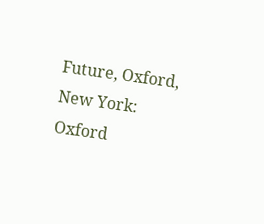Future, Oxford, New York: Oxford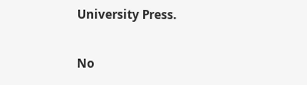University Press.

No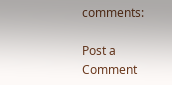comments:

Post a Comment